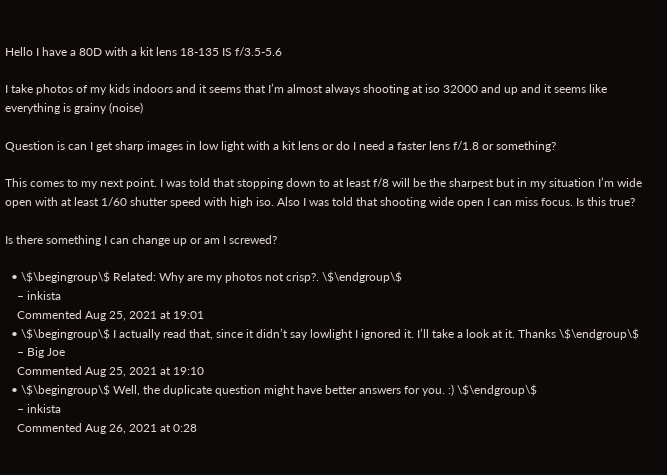Hello I have a 80D with a kit lens 18-135 IS f/3.5-5.6

I take photos of my kids indoors and it seems that I’m almost always shooting at iso 32000 and up and it seems like everything is grainy (noise)

Question is can I get sharp images in low light with a kit lens or do I need a faster lens f/1.8 or something?

This comes to my next point. I was told that stopping down to at least f/8 will be the sharpest but in my situation I’m wide open with at least 1/60 shutter speed with high iso. Also I was told that shooting wide open I can miss focus. Is this true?

Is there something I can change up or am I screwed?

  • \$\begingroup\$ Related: Why are my photos not crisp?. \$\endgroup\$
    – inkista
    Commented Aug 25, 2021 at 19:01
  • \$\begingroup\$ I actually read that, since it didn’t say lowlight I ignored it. I’ll take a look at it. Thanks \$\endgroup\$
    – Big Joe
    Commented Aug 25, 2021 at 19:10
  • \$\begingroup\$ Well, the duplicate question might have better answers for you. :) \$\endgroup\$
    – inkista
    Commented Aug 26, 2021 at 0:28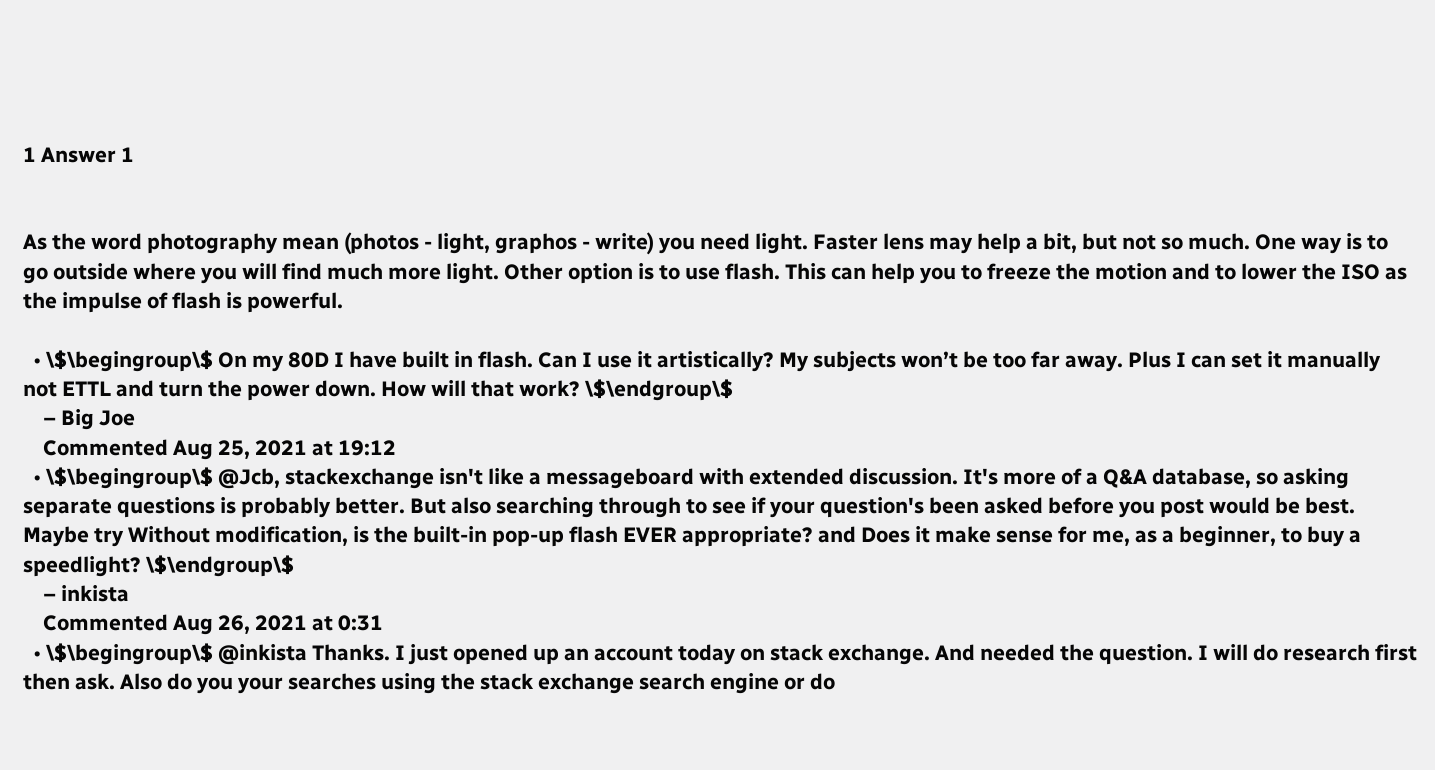1 Answer 1


As the word photography mean (photos - light, graphos - write) you need light. Faster lens may help a bit, but not so much. One way is to go outside where you will find much more light. Other option is to use flash. This can help you to freeze the motion and to lower the ISO as the impulse of flash is powerful.

  • \$\begingroup\$ On my 80D I have built in flash. Can I use it artistically? My subjects won’t be too far away. Plus I can set it manually not ETTL and turn the power down. How will that work? \$\endgroup\$
    – Big Joe
    Commented Aug 25, 2021 at 19:12
  • \$\begingroup\$ @Jcb, stackexchange isn't like a messageboard with extended discussion. It's more of a Q&A database, so asking separate questions is probably better. But also searching through to see if your question's been asked before you post would be best. Maybe try Without modification, is the built-in pop-up flash EVER appropriate? and Does it make sense for me, as a beginner, to buy a speedlight? \$\endgroup\$
    – inkista
    Commented Aug 26, 2021 at 0:31
  • \$\begingroup\$ @inkista Thanks. I just opened up an account today on stack exchange. And needed the question. I will do research first then ask. Also do you your searches using the stack exchange search engine or do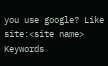you use google? Like site:<site name> Keywords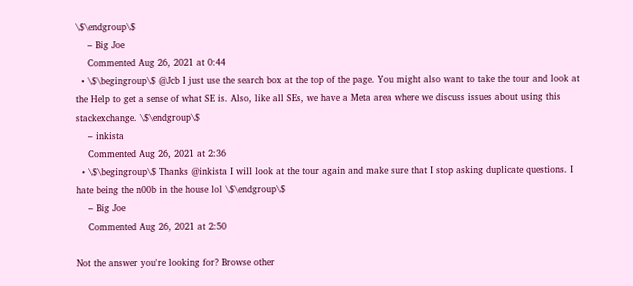\$\endgroup\$
    – Big Joe
    Commented Aug 26, 2021 at 0:44
  • \$\begingroup\$ @Jcb I just use the search box at the top of the page. You might also want to take the tour and look at the Help to get a sense of what SE is. Also, like all SEs, we have a Meta area where we discuss issues about using this stackexchange. \$\endgroup\$
    – inkista
    Commented Aug 26, 2021 at 2:36
  • \$\begingroup\$ Thanks @inkista I will look at the tour again and make sure that I stop asking duplicate questions. I hate being the n00b in the house lol \$\endgroup\$
    – Big Joe
    Commented Aug 26, 2021 at 2:50

Not the answer you're looking for? Browse other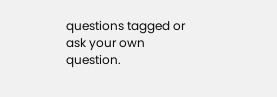questions tagged or ask your own question.